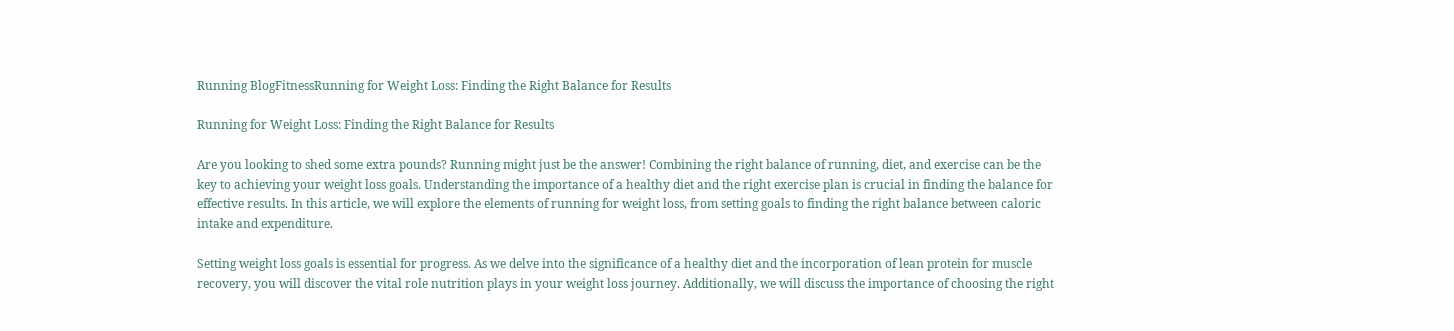Running BlogFitnessRunning for Weight Loss: Finding the Right Balance for Results

Running for Weight Loss: Finding the Right Balance for Results

Are you looking to shed some extra pounds? Running might just be the answer! Combining the right balance of running, diet, and exercise can be the key to achieving your weight loss goals. Understanding the importance of a healthy diet and the right exercise plan is crucial in finding the balance for effective results. In this article, we will explore the elements of running for weight loss, from setting goals to finding the right balance between caloric intake and expenditure.

Setting weight loss goals is essential for progress. As we delve into the significance of a healthy diet and the incorporation of lean protein for muscle recovery, you will discover the vital role nutrition plays in your weight loss journey. Additionally, we will discuss the importance of choosing the right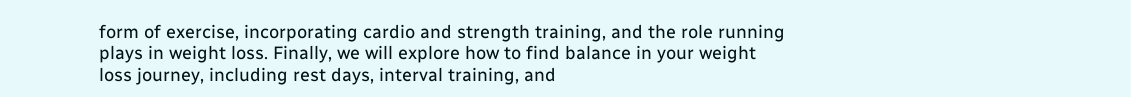form of exercise, incorporating cardio and strength training, and the role running plays in weight loss. Finally, we will explore how to find balance in your weight loss journey, including rest days, interval training, and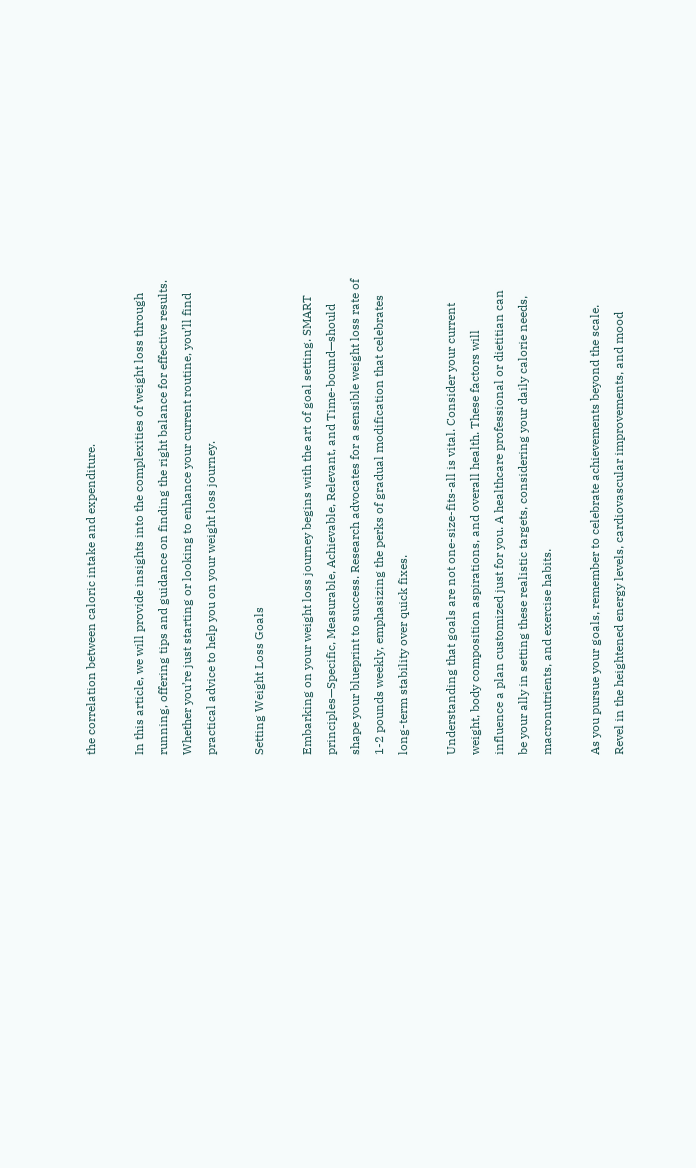the correlation between caloric intake and expenditure.

In this article, we will provide insights into the complexities of weight loss through running, offering tips and guidance on finding the right balance for effective results. Whether you’re just starting or looking to enhance your current routine, you’ll find practical advice to help you on your weight loss journey.

Setting Weight Loss Goals

Embarking on your weight loss journey begins with the art of goal setting. SMART principles—Specific, Measurable, Achievable, Relevant, and Time-bound—should shape your blueprint to success. Research advocates for a sensible weight loss rate of 1-2 pounds weekly, emphasizing the perks of gradual modification that celebrates long-term stability over quick fixes.

Understanding that goals are not one-size-fits-all is vital. Consider your current weight, body composition aspirations, and overall health. These factors will influence a plan customized just for you. A healthcare professional or dietitian can be your ally in setting these realistic targets, considering your daily calorie needs, macronutrients, and exercise habits.

As you pursue your goals, remember to celebrate achievements beyond the scale. Revel in the heightened energy levels, cardiovascular improvements, and mood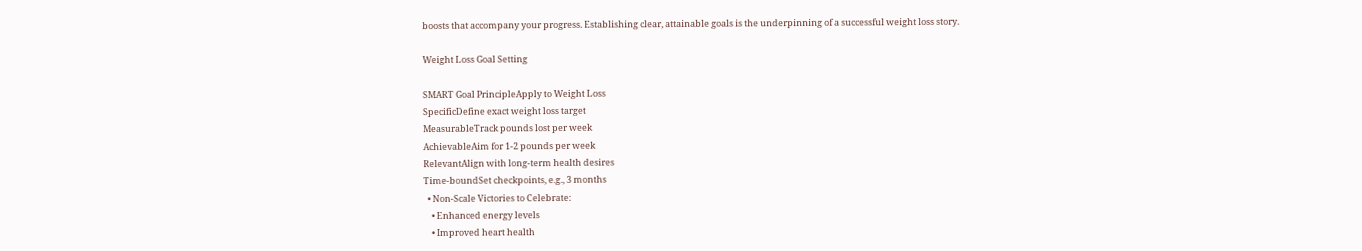boosts that accompany your progress. Establishing clear, attainable goals is the underpinning of a successful weight loss story.

Weight Loss Goal Setting

SMART Goal PrincipleApply to Weight Loss
SpecificDefine exact weight loss target
MeasurableTrack pounds lost per week
AchievableAim for 1-2 pounds per week
RelevantAlign with long-term health desires
Time-boundSet checkpoints, e.g., 3 months
  • Non-Scale Victories to Celebrate:
    • Enhanced energy levels
    • Improved heart health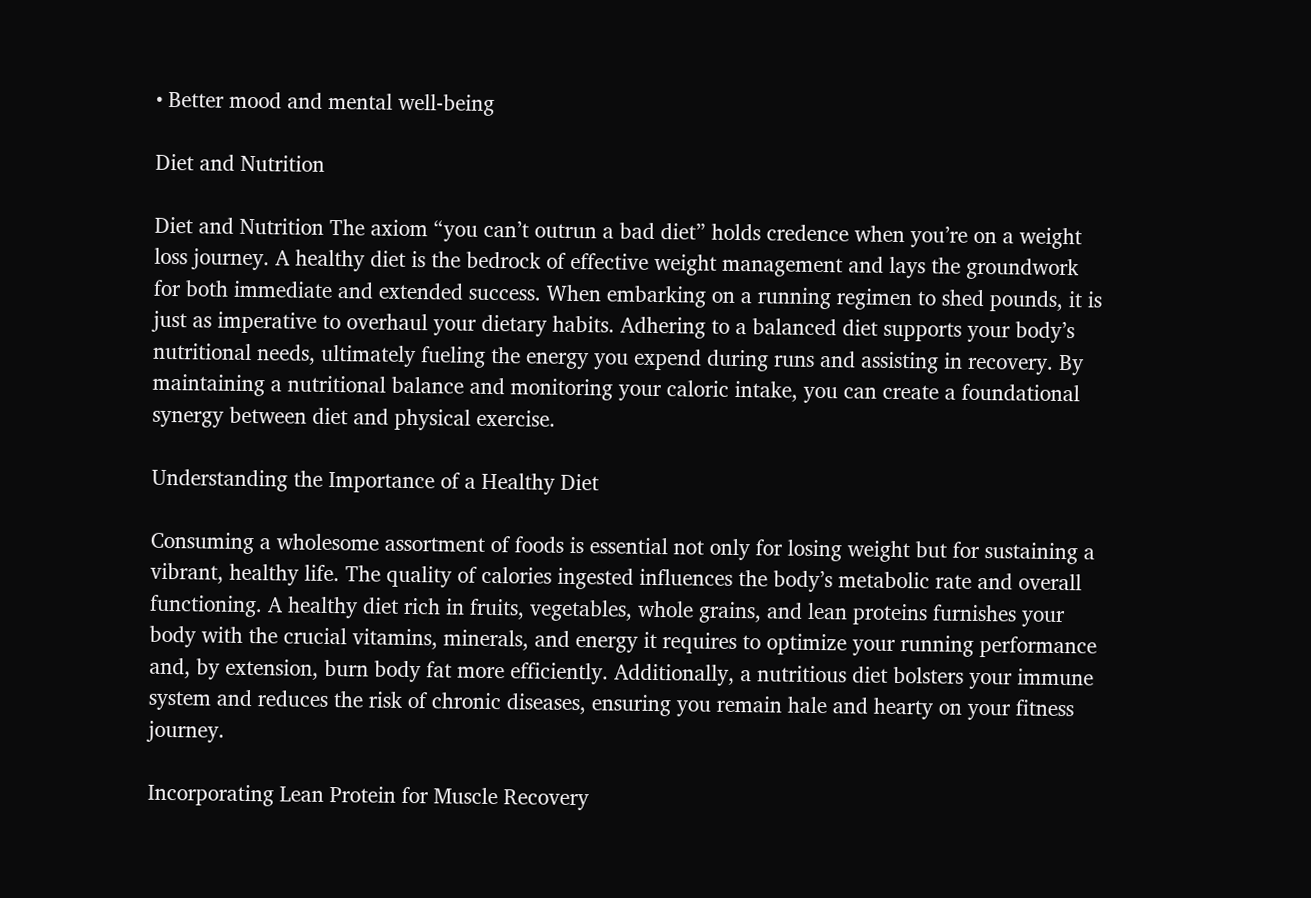• Better mood and mental well-being

Diet and Nutrition

Diet and Nutrition The axiom “you can’t outrun a bad diet” holds credence when you’re on a weight loss journey. A healthy diet is the bedrock of effective weight management and lays the groundwork for both immediate and extended success. When embarking on a running regimen to shed pounds, it is just as imperative to overhaul your dietary habits. Adhering to a balanced diet supports your body’s nutritional needs, ultimately fueling the energy you expend during runs and assisting in recovery. By maintaining a nutritional balance and monitoring your caloric intake, you can create a foundational synergy between diet and physical exercise.

Understanding the Importance of a Healthy Diet

Consuming a wholesome assortment of foods is essential not only for losing weight but for sustaining a vibrant, healthy life. The quality of calories ingested influences the body’s metabolic rate and overall functioning. A healthy diet rich in fruits, vegetables, whole grains, and lean proteins furnishes your body with the crucial vitamins, minerals, and energy it requires to optimize your running performance and, by extension, burn body fat more efficiently. Additionally, a nutritious diet bolsters your immune system and reduces the risk of chronic diseases, ensuring you remain hale and hearty on your fitness journey.

Incorporating Lean Protein for Muscle Recovery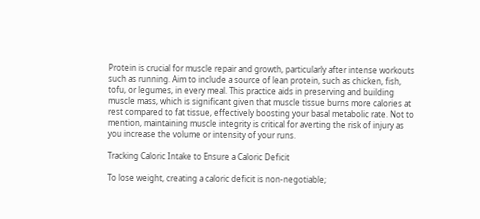Protein is crucial for muscle repair and growth, particularly after intense workouts such as running. Aim to include a source of lean protein, such as chicken, fish, tofu, or legumes, in every meal. This practice aids in preserving and building muscle mass, which is significant given that muscle tissue burns more calories at rest compared to fat tissue, effectively boosting your basal metabolic rate. Not to mention, maintaining muscle integrity is critical for averting the risk of injury as you increase the volume or intensity of your runs.

Tracking Caloric Intake to Ensure a Caloric Deficit

To lose weight, creating a caloric deficit is non-negotiable;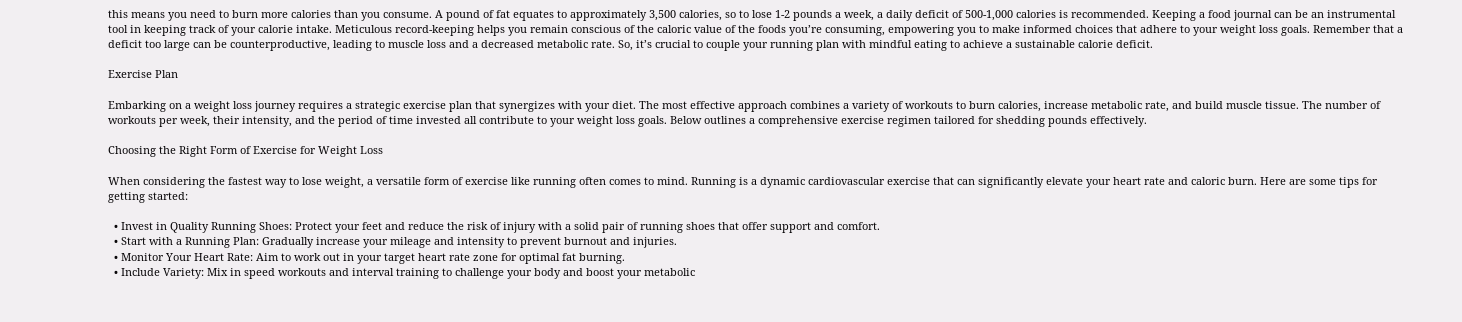this means you need to burn more calories than you consume. A pound of fat equates to approximately 3,500 calories, so to lose 1-2 pounds a week, a daily deficit of 500-1,000 calories is recommended. Keeping a food journal can be an instrumental tool in keeping track of your calorie intake. Meticulous record-keeping helps you remain conscious of the caloric value of the foods you’re consuming, empowering you to make informed choices that adhere to your weight loss goals. Remember that a deficit too large can be counterproductive, leading to muscle loss and a decreased metabolic rate. So, it’s crucial to couple your running plan with mindful eating to achieve a sustainable calorie deficit.

Exercise Plan

Embarking on a weight loss journey requires a strategic exercise plan that synergizes with your diet. The most effective approach combines a variety of workouts to burn calories, increase metabolic rate, and build muscle tissue. The number of workouts per week, their intensity, and the period of time invested all contribute to your weight loss goals. Below outlines a comprehensive exercise regimen tailored for shedding pounds effectively.

Choosing the Right Form of Exercise for Weight Loss

When considering the fastest way to lose weight, a versatile form of exercise like running often comes to mind. Running is a dynamic cardiovascular exercise that can significantly elevate your heart rate and caloric burn. Here are some tips for getting started:

  • Invest in Quality Running Shoes: Protect your feet and reduce the risk of injury with a solid pair of running shoes that offer support and comfort.
  • Start with a Running Plan: Gradually increase your mileage and intensity to prevent burnout and injuries.
  • Monitor Your Heart Rate: Aim to work out in your target heart rate zone for optimal fat burning.
  • Include Variety: Mix in speed workouts and interval training to challenge your body and boost your metabolic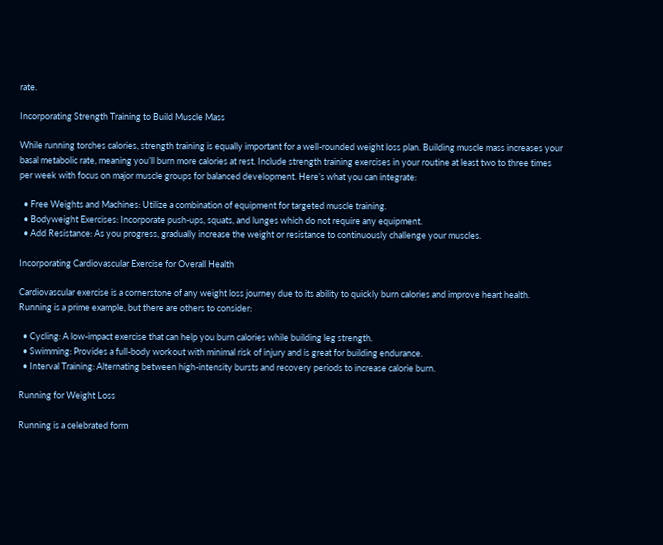rate.

Incorporating Strength Training to Build Muscle Mass

While running torches calories, strength training is equally important for a well-rounded weight loss plan. Building muscle mass increases your basal metabolic rate, meaning you’ll burn more calories at rest. Include strength training exercises in your routine at least two to three times per week with focus on major muscle groups for balanced development. Here’s what you can integrate:

  • Free Weights and Machines: Utilize a combination of equipment for targeted muscle training.
  • Bodyweight Exercises: Incorporate push-ups, squats, and lunges which do not require any equipment.
  • Add Resistance: As you progress, gradually increase the weight or resistance to continuously challenge your muscles.

Incorporating Cardiovascular Exercise for Overall Health

Cardiovascular exercise is a cornerstone of any weight loss journey due to its ability to quickly burn calories and improve heart health. Running is a prime example, but there are others to consider:

  • Cycling: A low-impact exercise that can help you burn calories while building leg strength.
  • Swimming: Provides a full-body workout with minimal risk of injury and is great for building endurance.
  • Interval Training: Alternating between high-intensity bursts and recovery periods to increase calorie burn.

Running for Weight Loss

Running is a celebrated form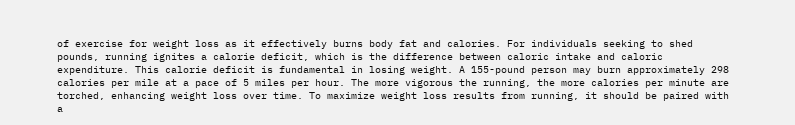of exercise for weight loss as it effectively burns body fat and calories. For individuals seeking to shed pounds, running ignites a calorie deficit, which is the difference between caloric intake and caloric expenditure. This calorie deficit is fundamental in losing weight. A 155-pound person may burn approximately 298 calories per mile at a pace of 5 miles per hour. The more vigorous the running, the more calories per minute are torched, enhancing weight loss over time. To maximize weight loss results from running, it should be paired with a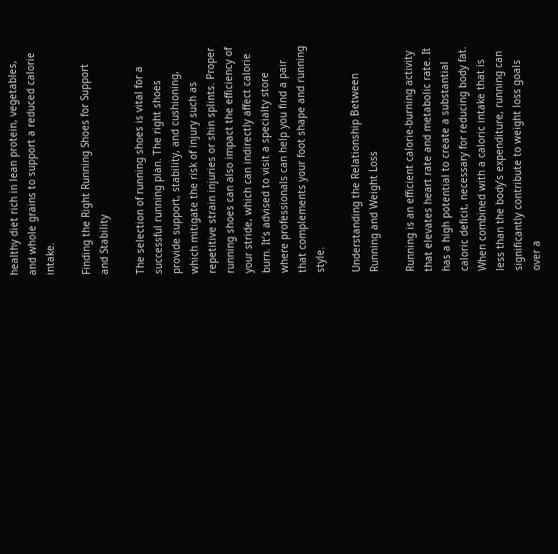healthy diet rich in lean protein, vegetables, and whole grains to support a reduced calorie intake.

Finding the Right Running Shoes for Support and Stability

The selection of running shoes is vital for a successful running plan. The right shoes provide support, stability, and cushioning, which mitigate the risk of injury such as repetitive strain injuries or shin splints. Proper running shoes can also impact the efficiency of your stride, which can indirectly affect calorie burn. It’s advised to visit a specialty store where professionals can help you find a pair that complements your foot shape and running style.

Understanding the Relationship Between Running and Weight Loss

Running is an efficient calorie-burning activity that elevates heart rate and metabolic rate. It has a high potential to create a substantial caloric deficit, necessary for reducing body fat. When combined with a caloric intake that is less than the body’s expenditure, running can significantly contribute to weight loss goals over a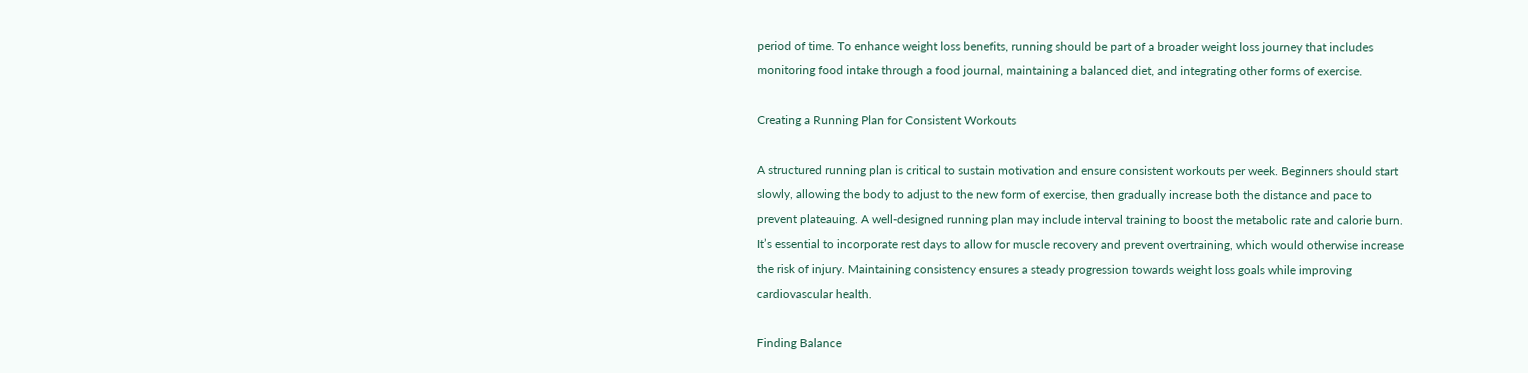period of time. To enhance weight loss benefits, running should be part of a broader weight loss journey that includes monitoring food intake through a food journal, maintaining a balanced diet, and integrating other forms of exercise.

Creating a Running Plan for Consistent Workouts

A structured running plan is critical to sustain motivation and ensure consistent workouts per week. Beginners should start slowly, allowing the body to adjust to the new form of exercise, then gradually increase both the distance and pace to prevent plateauing. A well-designed running plan may include interval training to boost the metabolic rate and calorie burn. It’s essential to incorporate rest days to allow for muscle recovery and prevent overtraining, which would otherwise increase the risk of injury. Maintaining consistency ensures a steady progression towards weight loss goals while improving cardiovascular health.

Finding Balance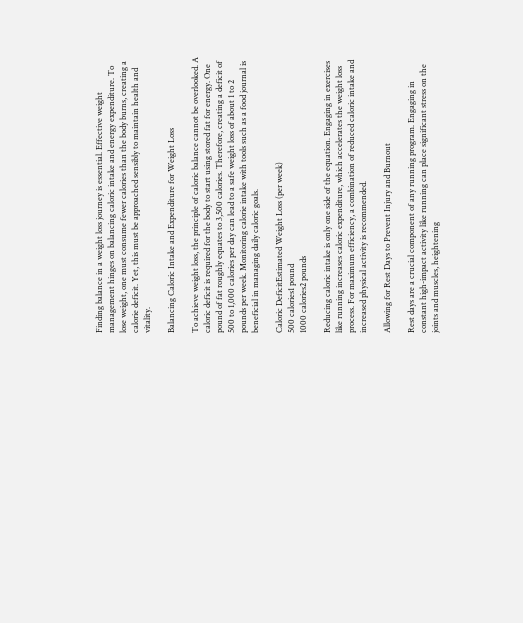Finding balance in a weight loss journey is essential. Effective weight management hinges on balancing caloric intake and energy expenditure. To lose weight, one must consume fewer calories than the body burns, creating a calorie deficit. Yet, this must be approached sensibly to maintain health and vitality.

Balancing Caloric Intake and Expenditure for Weight Loss

To achieve weight loss, the principle of caloric balance cannot be overlooked. A caloric deficit is required for the body to start using stored fat for energy. One pound of fat roughly equates to 3,500 calories. Therefore, creating a deficit of 500 to 1,000 calories per day can lead to a safe weight loss of about 1 to 2 pounds per week. Monitoring calorie intake with tools such as a food journal is beneficial in managing daily caloric goals.

Caloric DeficitEstimated Weight Loss (per week)
500 calories1 pound
1000 calories2 pounds

Reducing caloric intake is only one side of the equation. Engaging in exercises like running increases caloric expenditure, which accelerates the weight loss process. For maximum efficiency, a combination of reduced caloric intake and increased physical activity is recommended.

Allowing for Rest Days to Prevent Injury and Burnout

Rest days are a crucial component of any running program. Engaging in constant high-impact activity like running can place significant stress on the joints and muscles, heightening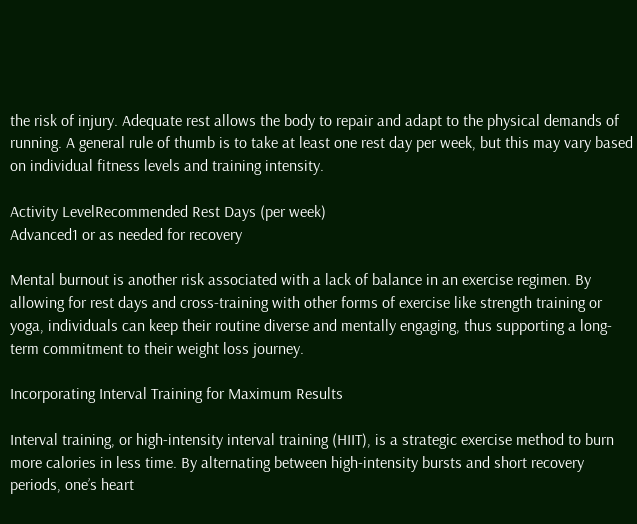the risk of injury. Adequate rest allows the body to repair and adapt to the physical demands of running. A general rule of thumb is to take at least one rest day per week, but this may vary based on individual fitness levels and training intensity.

Activity LevelRecommended Rest Days (per week)
Advanced1 or as needed for recovery

Mental burnout is another risk associated with a lack of balance in an exercise regimen. By allowing for rest days and cross-training with other forms of exercise like strength training or yoga, individuals can keep their routine diverse and mentally engaging, thus supporting a long-term commitment to their weight loss journey.

Incorporating Interval Training for Maximum Results

Interval training, or high-intensity interval training (HIIT), is a strategic exercise method to burn more calories in less time. By alternating between high-intensity bursts and short recovery periods, one’s heart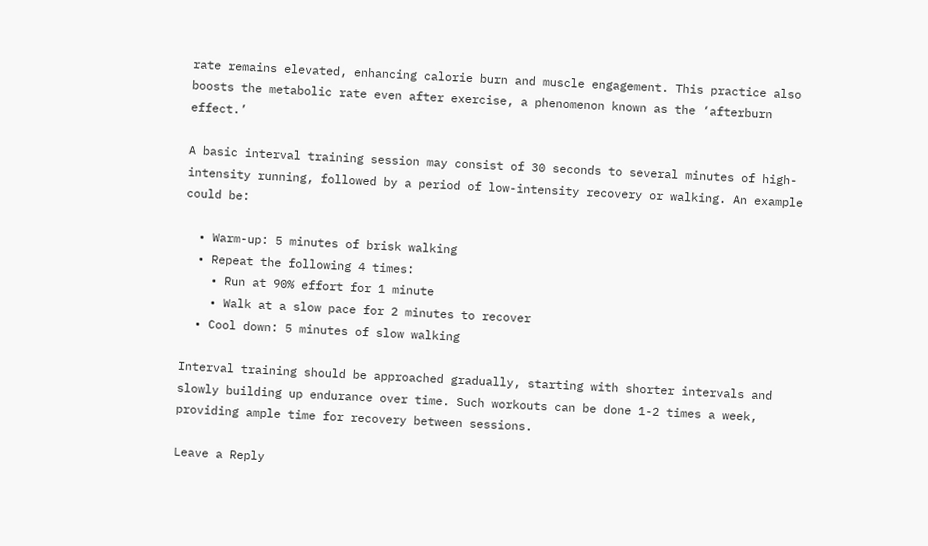rate remains elevated, enhancing calorie burn and muscle engagement. This practice also boosts the metabolic rate even after exercise, a phenomenon known as the ‘afterburn effect.’

A basic interval training session may consist of 30 seconds to several minutes of high-intensity running, followed by a period of low-intensity recovery or walking. An example could be:

  • Warm-up: 5 minutes of brisk walking
  • Repeat the following 4 times:
    • Run at 90% effort for 1 minute
    • Walk at a slow pace for 2 minutes to recover
  • Cool down: 5 minutes of slow walking

Interval training should be approached gradually, starting with shorter intervals and slowly building up endurance over time. Such workouts can be done 1-2 times a week, providing ample time for recovery between sessions.

Leave a Reply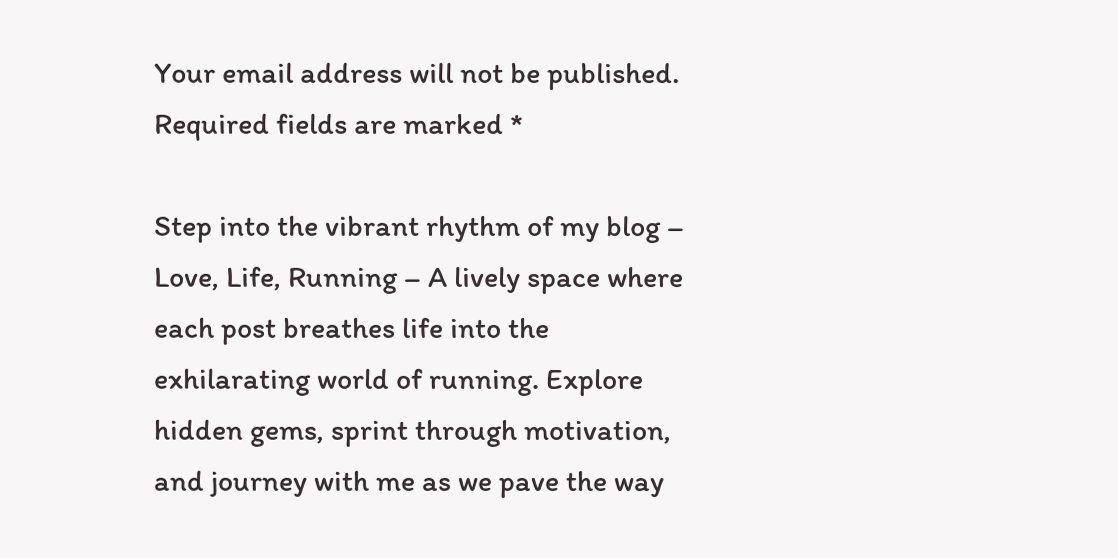Your email address will not be published. Required fields are marked *

Step into the vibrant rhythm of my blog – Love, Life, Running – A lively space where each post breathes life into the exhilarating world of running. Explore hidden gems, sprint through motivation, and journey with me as we pave the way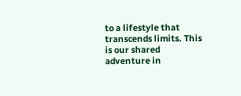to a lifestyle that transcends limits. This is our shared adventure in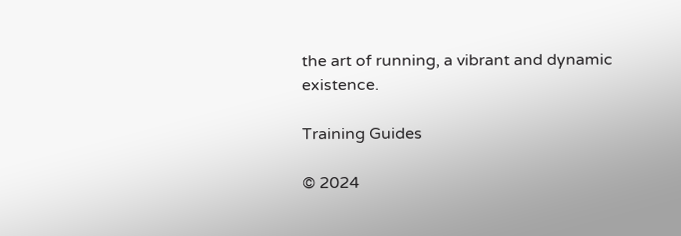the art of running, a vibrant and dynamic existence.

Training Guides

© 2024